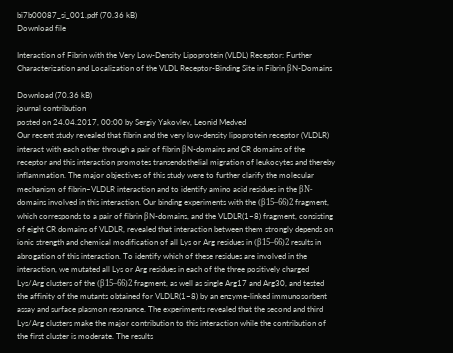bi7b00087_si_001.pdf (70.36 kB)
Download file

Interaction of Fibrin with the Very Low-Density Lipoprotein (VLDL) Receptor: Further Characterization and Localization of the VLDL Receptor-Binding Site in Fibrin βN-Domains

Download (70.36 kB)
journal contribution
posted on 24.04.2017, 00:00 by Sergiy Yakovlev, Leonid Medved
Our recent study revealed that fibrin and the very low-density lipoprotein receptor (VLDLR) interact with each other through a pair of fibrin βN-domains and CR domains of the receptor and this interaction promotes transendothelial migration of leukocytes and thereby inflammation. The major objectives of this study were to further clarify the molecular mechanism of fibrin–VLDLR interaction and to identify amino acid residues in the βN-domains involved in this interaction. Our binding experiments with the (β15–66)2 fragment, which corresponds to a pair of fibrin βN-domains, and the VLDLR(1–8) fragment, consisting of eight CR domains of VLDLR, revealed that interaction between them strongly depends on ionic strength and chemical modification of all Lys or Arg residues in (β15–66)2 results in abrogation of this interaction. To identify which of these residues are involved in the interaction, we mutated all Lys or Arg residues in each of the three positively charged Lys/Arg clusters of the (β15–66)2 fragment, as well as single Arg17 and Arg30, and tested the affinity of the mutants obtained for VLDLR(1–8) by an enzyme-linked immunosorbent assay and surface plasmon resonance. The experiments revealed that the second and third Lys/Arg clusters make the major contribution to this interaction while the contribution of the first cluster is moderate. The results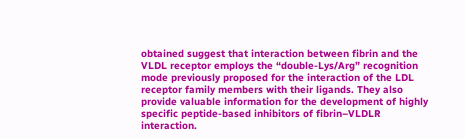obtained suggest that interaction between fibrin and the VLDL receptor employs the “double-Lys/Arg” recognition mode previously proposed for the interaction of the LDL receptor family members with their ligands. They also provide valuable information for the development of highly specific peptide-based inhibitors of fibrin–VLDLR interaction.